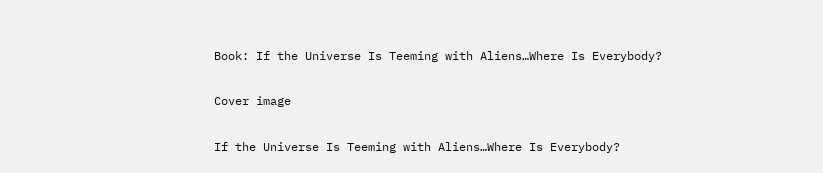Book: If the Universe Is Teeming with Aliens…Where Is Everybody?

Cover image

If the Universe Is Teeming with Aliens…Where Is Everybody?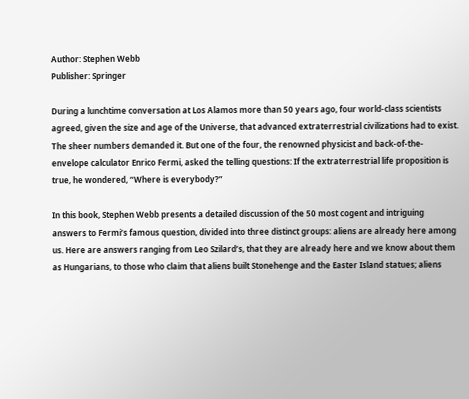Author: Stephen Webb
Publisher: Springer

During a lunchtime conversation at Los Alamos more than 50 years ago, four world-class scientists agreed, given the size and age of the Universe, that advanced extraterrestrial civilizations had to exist. The sheer numbers demanded it. But one of the four, the renowned physicist and back-of-the-envelope calculator Enrico Fermi, asked the telling questions: If the extraterrestrial life proposition is true, he wondered, “Where is everybody?”

In this book, Stephen Webb presents a detailed discussion of the 50 most cogent and intriguing answers to Fermi’s famous question, divided into three distinct groups: aliens are already here among us. Here are answers ranging from Leo Szilard’s, that they are already here and we know about them as Hungarians, to those who claim that aliens built Stonehenge and the Easter Island statues; aliens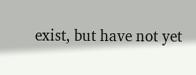exist, but have not yet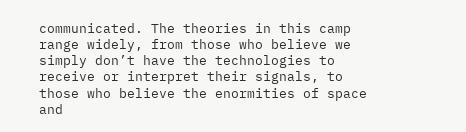communicated. The theories in this camp range widely, from those who believe we simply don’t have the technologies to receive or interpret their signals, to those who believe the enormities of space and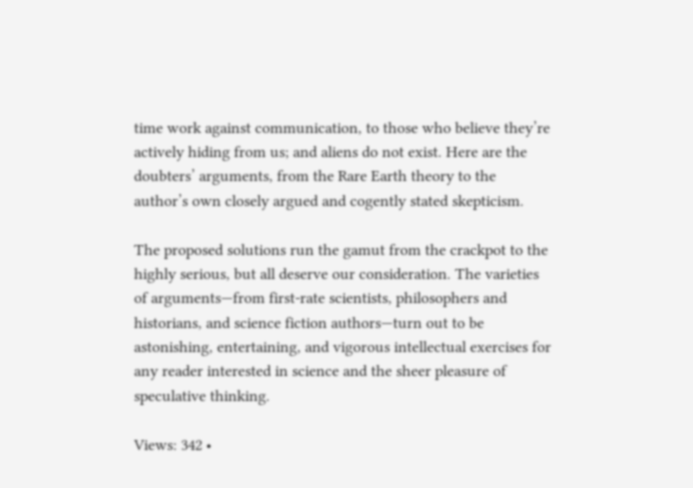time work against communication, to those who believe they’re actively hiding from us; and aliens do not exist. Here are the doubters’ arguments, from the Rare Earth theory to the author’s own closely argued and cogently stated skepticism.

The proposed solutions run the gamut from the crackpot to the highly serious, but all deserve our consideration. The varieties of arguments—from first-rate scientists, philosophers and historians, and science fiction authors—turn out to be astonishing, entertaining, and vigorous intellectual exercises for any reader interested in science and the sheer pleasure of speculative thinking.

Views: 342 •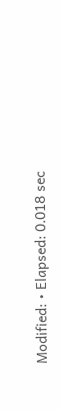Modified: • Elapsed: 0.018 sec